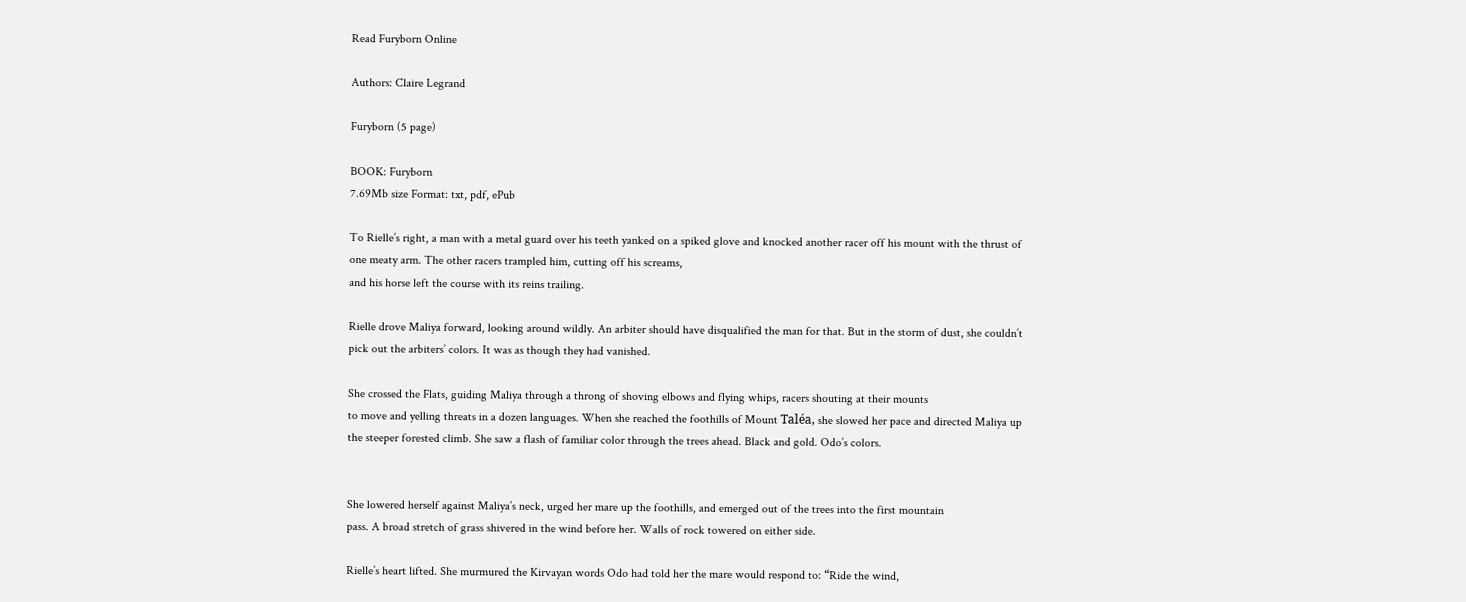Read Furyborn Online

Authors: Claire Legrand

Furyborn (5 page)

BOOK: Furyborn
7.69Mb size Format: txt, pdf, ePub

To Rielle’s right, a man with a metal guard over his teeth yanked on a spiked glove and knocked another racer off his mount with the thrust of one meaty arm. The other racers trampled him, cutting off his screams,
and his horse left the course with its reins trailing.

Rielle drove Maliya forward, looking around wildly. An arbiter should have disqualified the man for that. But in the storm of dust, she couldn’t pick out the arbiters’ colors. It was as though they had vanished.

She crossed the Flats, guiding Maliya through a throng of shoving elbows and flying whips, racers shouting at their mounts
to move and yelling threats in a dozen languages. When she reached the foothills of Mount Taléa, she slowed her pace and directed Maliya up the steeper forested climb. She saw a flash of familiar color through the trees ahead. Black and gold. Odo’s colors.


She lowered herself against Maliya’s neck, urged her mare up the foothills, and emerged out of the trees into the first mountain
pass. A broad stretch of grass shivered in the wind before her. Walls of rock towered on either side.

Rielle’s heart lifted. She murmured the Kirvayan words Odo had told her the mare would respond to: “Ride the wind,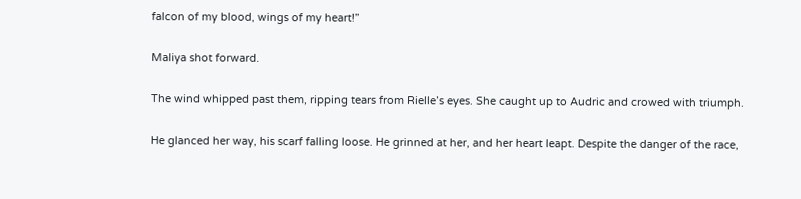falcon of my blood, wings of my heart!”

Maliya shot forward.

The wind whipped past them, ripping tears from Rielle’s eyes. She caught up to Audric and crowed with triumph.

He glanced her way, his scarf falling loose. He grinned at her, and her heart leapt. Despite the danger of the race,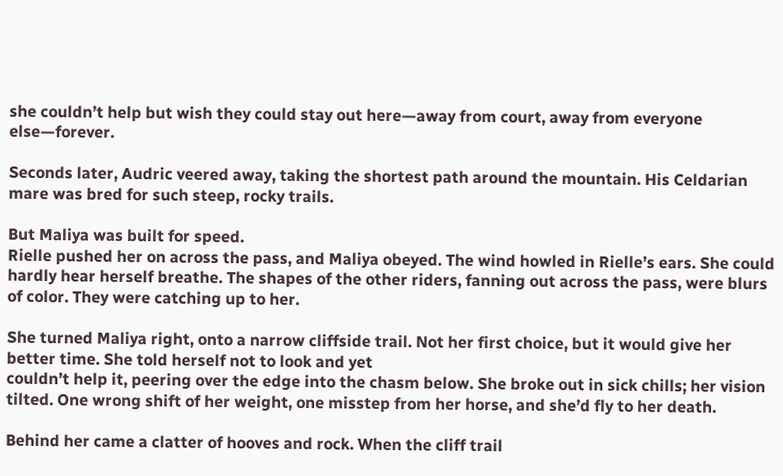she couldn’t help but wish they could stay out here—away from court, away from everyone else—forever.

Seconds later, Audric veered away, taking the shortest path around the mountain. His Celdarian mare was bred for such steep, rocky trails.

But Maliya was built for speed.
Rielle pushed her on across the pass, and Maliya obeyed. The wind howled in Rielle’s ears. She could hardly hear herself breathe. The shapes of the other riders, fanning out across the pass, were blurs of color. They were catching up to her.

She turned Maliya right, onto a narrow cliffside trail. Not her first choice, but it would give her better time. She told herself not to look and yet
couldn’t help it, peering over the edge into the chasm below. She broke out in sick chills; her vision tilted. One wrong shift of her weight, one misstep from her horse, and she’d fly to her death.

Behind her came a clatter of hooves and rock. When the cliff trail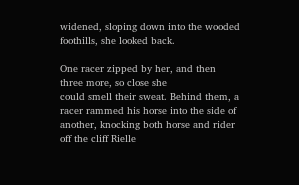widened, sloping down into the wooded foothills, she looked back.

One racer zipped by her, and then three more, so close she
could smell their sweat. Behind them, a racer rammed his horse into the side of another, knocking both horse and rider off the cliff Rielle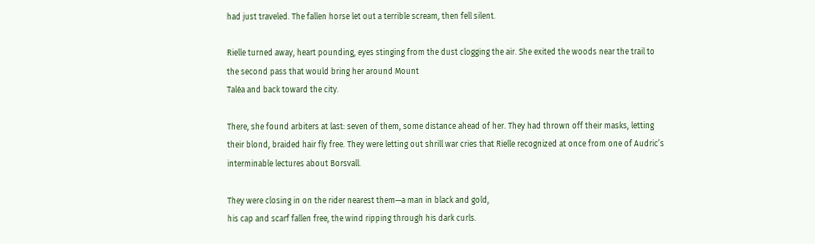had just traveled. The fallen horse let out a terrible scream, then fell silent.

Rielle turned away, heart pounding, eyes stinging from the dust clogging the air. She exited the woods near the trail to the second pass that would bring her around Mount
Taléa and back toward the city.

There, she found arbiters at last: seven of them, some distance ahead of her. They had thrown off their masks, letting their blond, braided hair fly free. They were letting out shrill war cries that Rielle recognized at once from one of Audric’s interminable lectures about Borsvall.

They were closing in on the rider nearest them—a man in black and gold,
his cap and scarf fallen free, the wind ripping through his dark curls.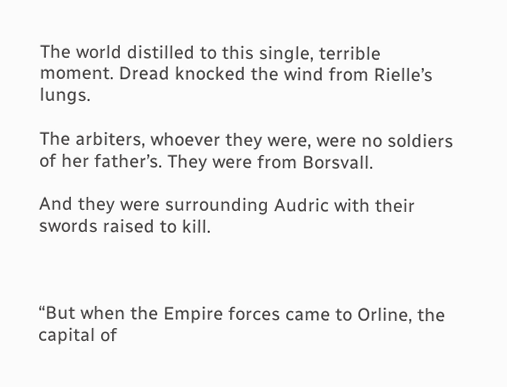The world distilled to this single, terrible moment. Dread knocked the wind from Rielle’s lungs.

The arbiters, whoever they were, were no soldiers of her father’s. They were from Borsvall.

And they were surrounding Audric with their swords raised to kill.



“But when the Empire forces came to Orline, the capital of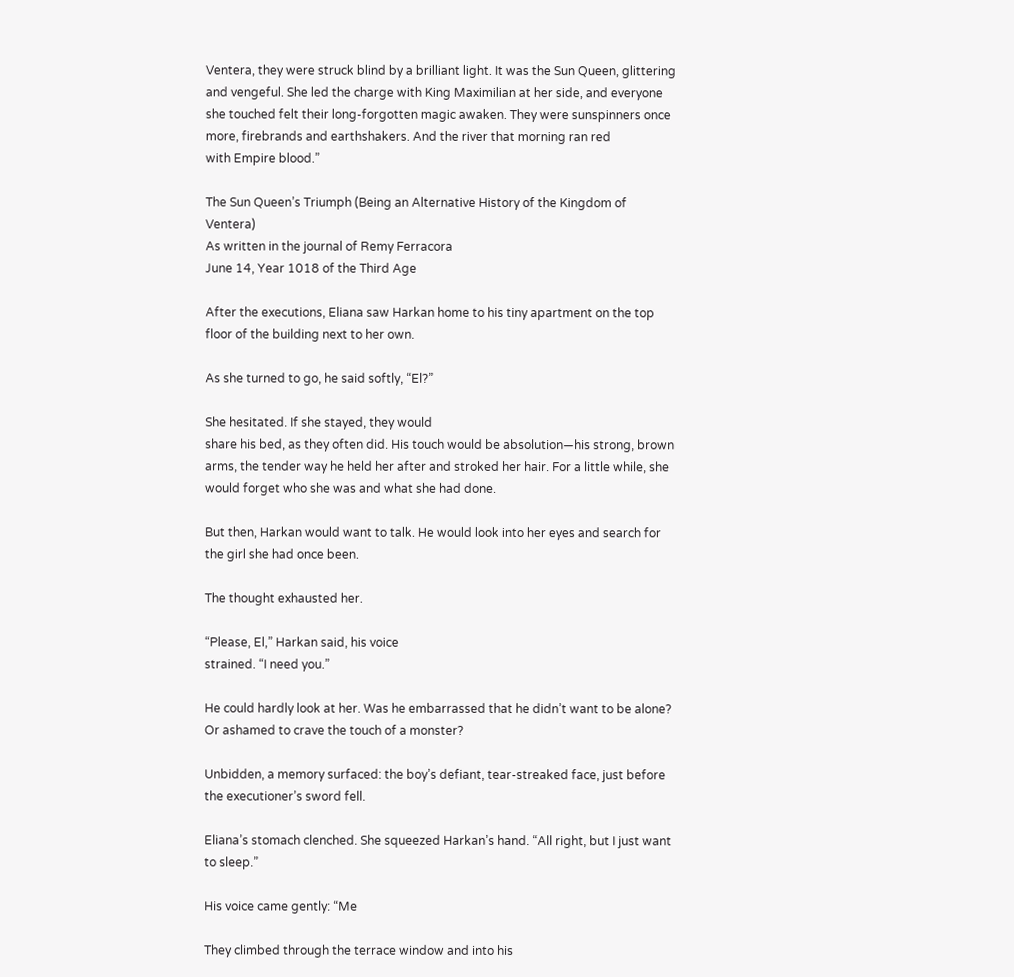Ventera, they were struck blind by a brilliant light. It was the Sun Queen, glittering and vengeful. She led the charge with King Maximilian at her side, and everyone she touched felt their long-forgotten magic awaken. They were sunspinners once more, firebrands and earthshakers. And the river that morning ran red
with Empire blood.”

The Sun Queen’s Triumph (Being an Alternative History of the Kingdom of Ventera)
As written in the journal of Remy Ferracora
June 14, Year 1018 of the Third Age

After the executions, Eliana saw Harkan home to his tiny apartment on the top floor of the building next to her own.

As she turned to go, he said softly, “El?”

She hesitated. If she stayed, they would
share his bed, as they often did. His touch would be absolution—his strong, brown arms, the tender way he held her after and stroked her hair. For a little while, she would forget who she was and what she had done.

But then, Harkan would want to talk. He would look into her eyes and search for the girl she had once been.

The thought exhausted her.

“Please, El,” Harkan said, his voice
strained. “I need you.”

He could hardly look at her. Was he embarrassed that he didn’t want to be alone? Or ashamed to crave the touch of a monster?

Unbidden, a memory surfaced: the boy’s defiant, tear-streaked face, just before the executioner’s sword fell.

Eliana’s stomach clenched. She squeezed Harkan’s hand. “All right, but I just want to sleep.”

His voice came gently: “Me

They climbed through the terrace window and into his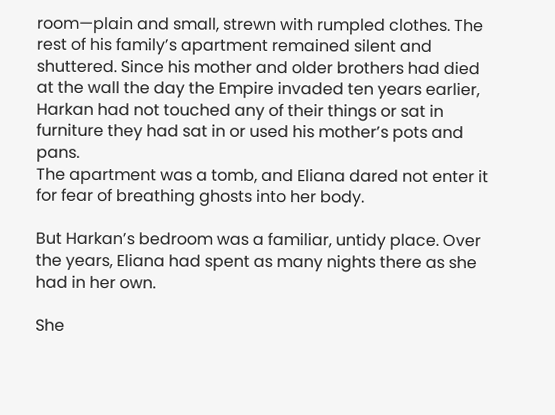room—plain and small, strewn with rumpled clothes. The rest of his family’s apartment remained silent and shuttered. Since his mother and older brothers had died at the wall the day the Empire invaded ten years earlier, Harkan had not touched any of their things or sat in furniture they had sat in or used his mother’s pots and pans.
The apartment was a tomb, and Eliana dared not enter it for fear of breathing ghosts into her body.

But Harkan’s bedroom was a familiar, untidy place. Over the years, Eliana had spent as many nights there as she had in her own.

She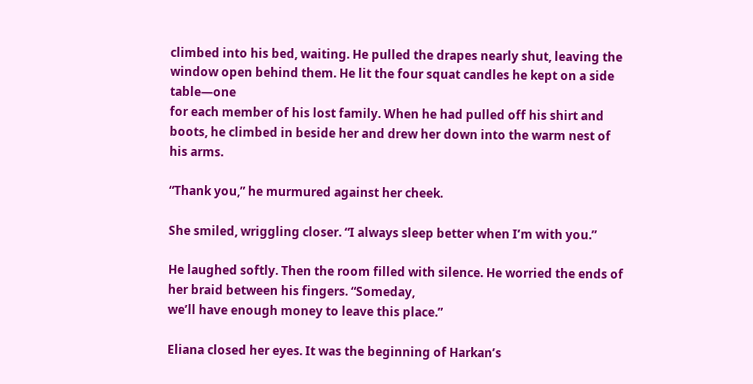climbed into his bed, waiting. He pulled the drapes nearly shut, leaving the window open behind them. He lit the four squat candles he kept on a side table—one
for each member of his lost family. When he had pulled off his shirt and boots, he climbed in beside her and drew her down into the warm nest of his arms.

“Thank you,” he murmured against her cheek.

She smiled, wriggling closer. “I always sleep better when I’m with you.”

He laughed softly. Then the room filled with silence. He worried the ends of her braid between his fingers. “Someday,
we’ll have enough money to leave this place.”

Eliana closed her eyes. It was the beginning of Harkan’s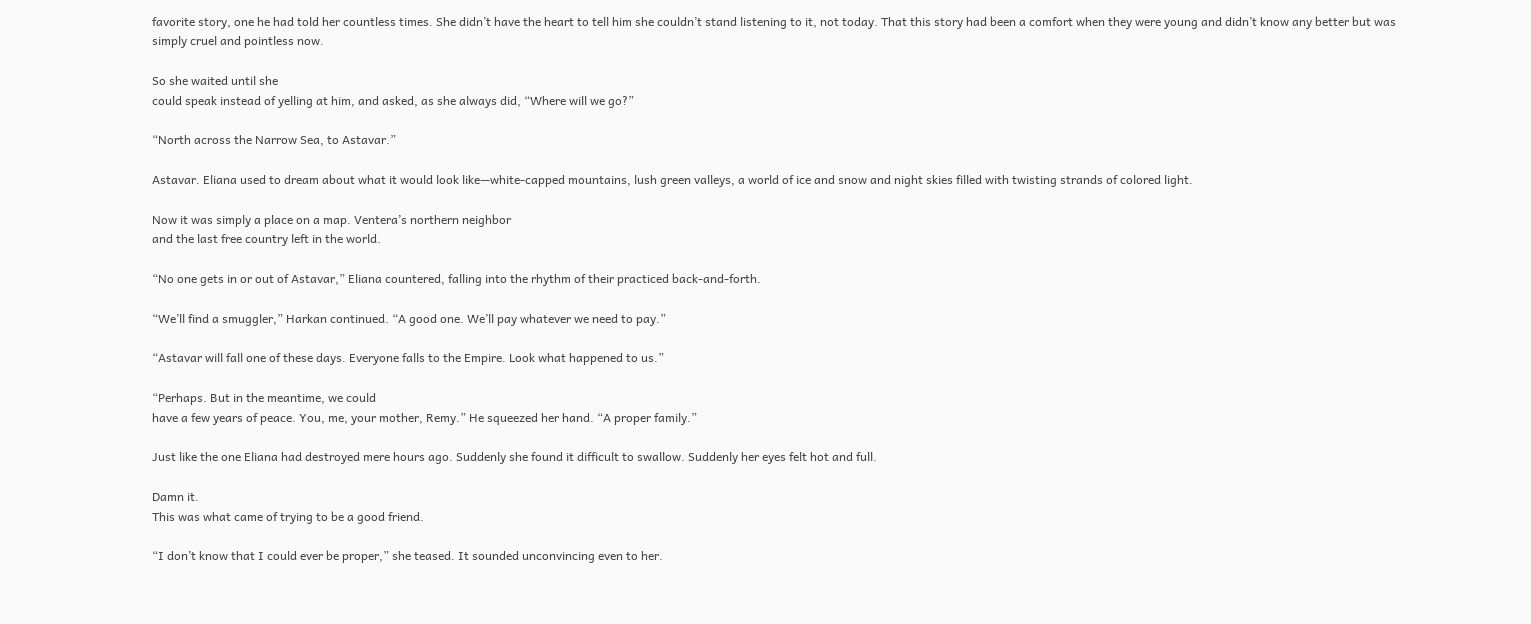favorite story, one he had told her countless times. She didn’t have the heart to tell him she couldn’t stand listening to it, not today. That this story had been a comfort when they were young and didn’t know any better but was simply cruel and pointless now.

So she waited until she
could speak instead of yelling at him, and asked, as she always did, “Where will we go?”

“North across the Narrow Sea, to Astavar.”

Astavar. Eliana used to dream about what it would look like—white-capped mountains, lush green valleys, a world of ice and snow and night skies filled with twisting strands of colored light.

Now it was simply a place on a map. Ventera’s northern neighbor
and the last free country left in the world.

“No one gets in or out of Astavar,” Eliana countered, falling into the rhythm of their practiced back-and-forth.

“We’ll find a smuggler,” Harkan continued. “A good one. We’ll pay whatever we need to pay.”

“Astavar will fall one of these days. Everyone falls to the Empire. Look what happened to us.”

“Perhaps. But in the meantime, we could
have a few years of peace. You, me, your mother, Remy.” He squeezed her hand. “A proper family.”

Just like the one Eliana had destroyed mere hours ago. Suddenly she found it difficult to swallow. Suddenly her eyes felt hot and full.

Damn it.
This was what came of trying to be a good friend.

“I don’t know that I could ever be proper,” she teased. It sounded unconvincing even to her.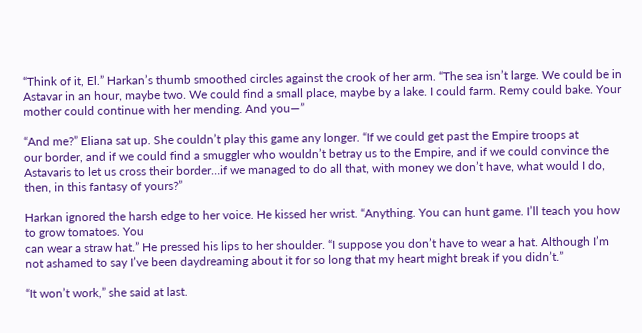“Think of it, El.” Harkan’s thumb smoothed circles against the crook of her arm. “The sea isn’t large. We could be in Astavar in an hour, maybe two. We could find a small place, maybe by a lake. I could farm. Remy could bake. Your mother could continue with her mending. And you—”

“And me?” Eliana sat up. She couldn’t play this game any longer. “If we could get past the Empire troops at
our border, and if we could find a smuggler who wouldn’t betray us to the Empire, and if we could convince the Astavaris to let us cross their border…if we managed to do all that, with money we don’t have, what would I do, then, in this fantasy of yours?”

Harkan ignored the harsh edge to her voice. He kissed her wrist. “Anything. You can hunt game. I’ll teach you how to grow tomatoes. You
can wear a straw hat.” He pressed his lips to her shoulder. “I suppose you don’t have to wear a hat. Although I’m not ashamed to say I’ve been daydreaming about it for so long that my heart might break if you didn’t.”

“It won’t work,” she said at last.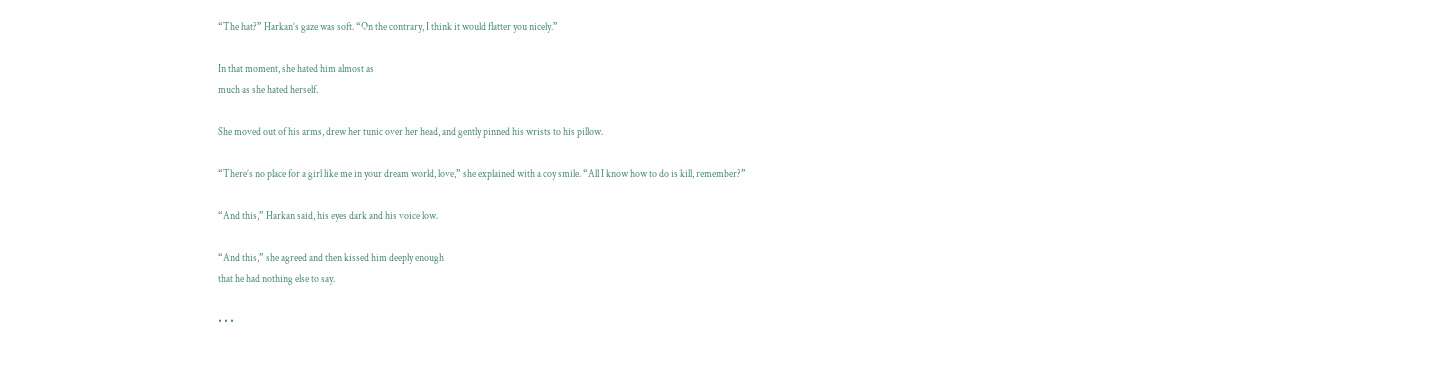“The hat?” Harkan’s gaze was soft. “On the contrary, I think it would flatter you nicely.”

In that moment, she hated him almost as
much as she hated herself.

She moved out of his arms, drew her tunic over her head, and gently pinned his wrists to his pillow.

“There’s no place for a girl like me in your dream world, love,” she explained with a coy smile. “All I know how to do is kill, remember?”

“And this,” Harkan said, his eyes dark and his voice low.

“And this,” she agreed and then kissed him deeply enough
that he had nothing else to say.

• • •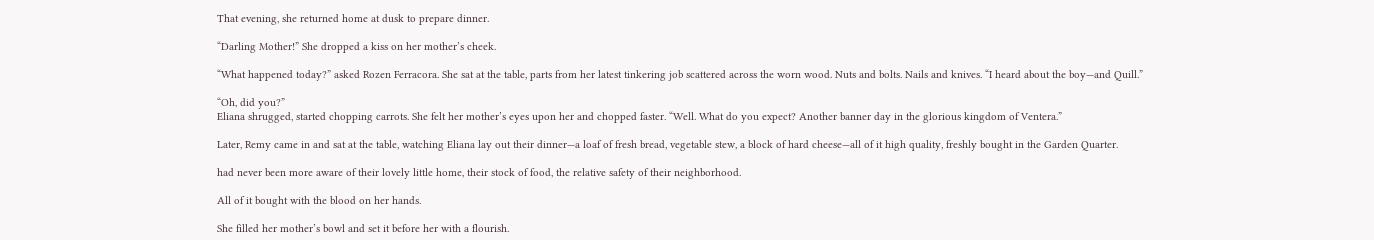That evening, she returned home at dusk to prepare dinner.

“Darling Mother!” She dropped a kiss on her mother’s cheek.

“What happened today?” asked Rozen Ferracora. She sat at the table, parts from her latest tinkering job scattered across the worn wood. Nuts and bolts. Nails and knives. “I heard about the boy—and Quill.”

“Oh, did you?”
Eliana shrugged, started chopping carrots. She felt her mother’s eyes upon her and chopped faster. “Well. What do you expect? Another banner day in the glorious kingdom of Ventera.”

Later, Remy came in and sat at the table, watching Eliana lay out their dinner—a loaf of fresh bread, vegetable stew, a block of hard cheese—all of it high quality, freshly bought in the Garden Quarter.

had never been more aware of their lovely little home, their stock of food, the relative safety of their neighborhood.

All of it bought with the blood on her hands.

She filled her mother’s bowl and set it before her with a flourish.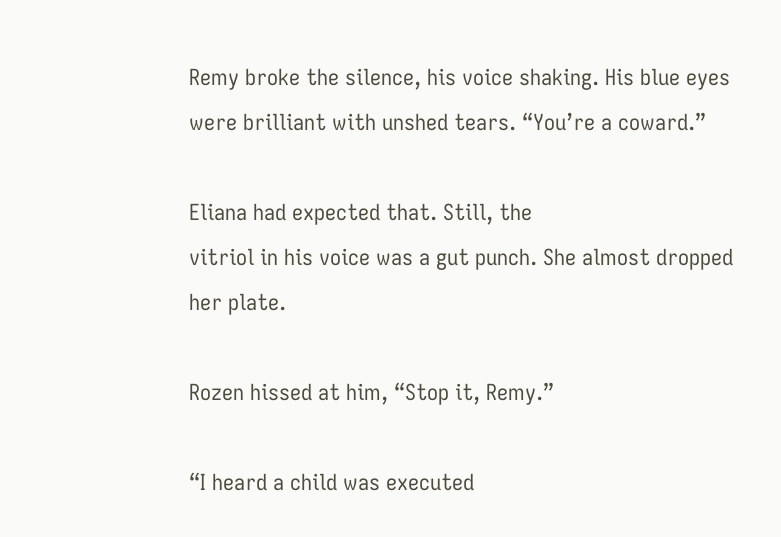Remy broke the silence, his voice shaking. His blue eyes were brilliant with unshed tears. “You’re a coward.”

Eliana had expected that. Still, the
vitriol in his voice was a gut punch. She almost dropped her plate.

Rozen hissed at him, “Stop it, Remy.”

“I heard a child was executed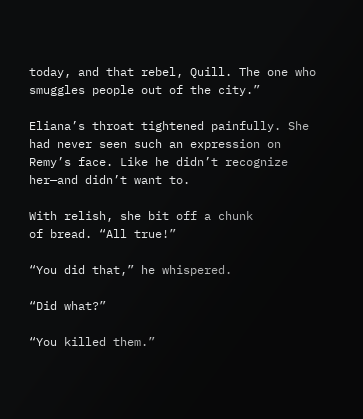today, and that rebel, Quill. The one who smuggles people out of the city.”

Eliana’s throat tightened painfully. She had never seen such an expression on Remy’s face. Like he didn’t recognize her—and didn’t want to.

With relish, she bit off a chunk
of bread. “All true!”

“You did that,” he whispered.

“Did what?”

“You killed them.”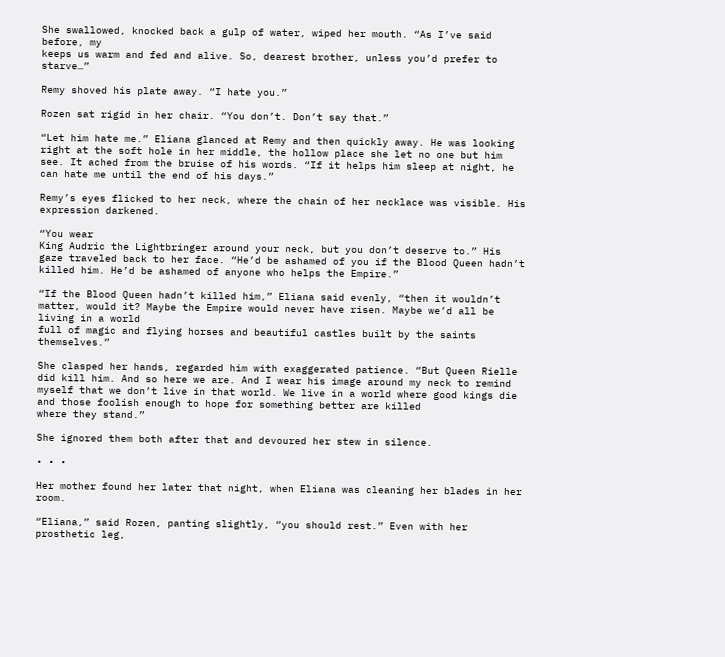She swallowed, knocked back a gulp of water, wiped her mouth. “As I’ve said before, my
keeps us warm and fed and alive. So, dearest brother, unless you’d prefer to starve…”

Remy shoved his plate away. “I hate you.”

Rozen sat rigid in her chair. “You don’t. Don’t say that.”

“Let him hate me.” Eliana glanced at Remy and then quickly away. He was looking right at the soft hole in her middle, the hollow place she let no one but him see. It ached from the bruise of his words. “If it helps him sleep at night, he can hate me until the end of his days.”

Remy’s eyes flicked to her neck, where the chain of her necklace was visible. His expression darkened.

“You wear
King Audric the Lightbringer around your neck, but you don’t deserve to.” His gaze traveled back to her face. “He’d be ashamed of you if the Blood Queen hadn’t killed him. He’d be ashamed of anyone who helps the Empire.”

“If the Blood Queen hadn’t killed him,” Eliana said evenly, “then it wouldn’t matter, would it? Maybe the Empire would never have risen. Maybe we’d all be living in a world
full of magic and flying horses and beautiful castles built by the saints themselves.”

She clasped her hands, regarded him with exaggerated patience. “But Queen Rielle did kill him. And so here we are. And I wear his image around my neck to remind myself that we don’t live in that world. We live in a world where good kings die and those foolish enough to hope for something better are killed
where they stand.”

She ignored them both after that and devoured her stew in silence.

• • •

Her mother found her later that night, when Eliana was cleaning her blades in her room.

“Eliana,” said Rozen, panting slightly, “you should rest.” Even with her prosthetic leg,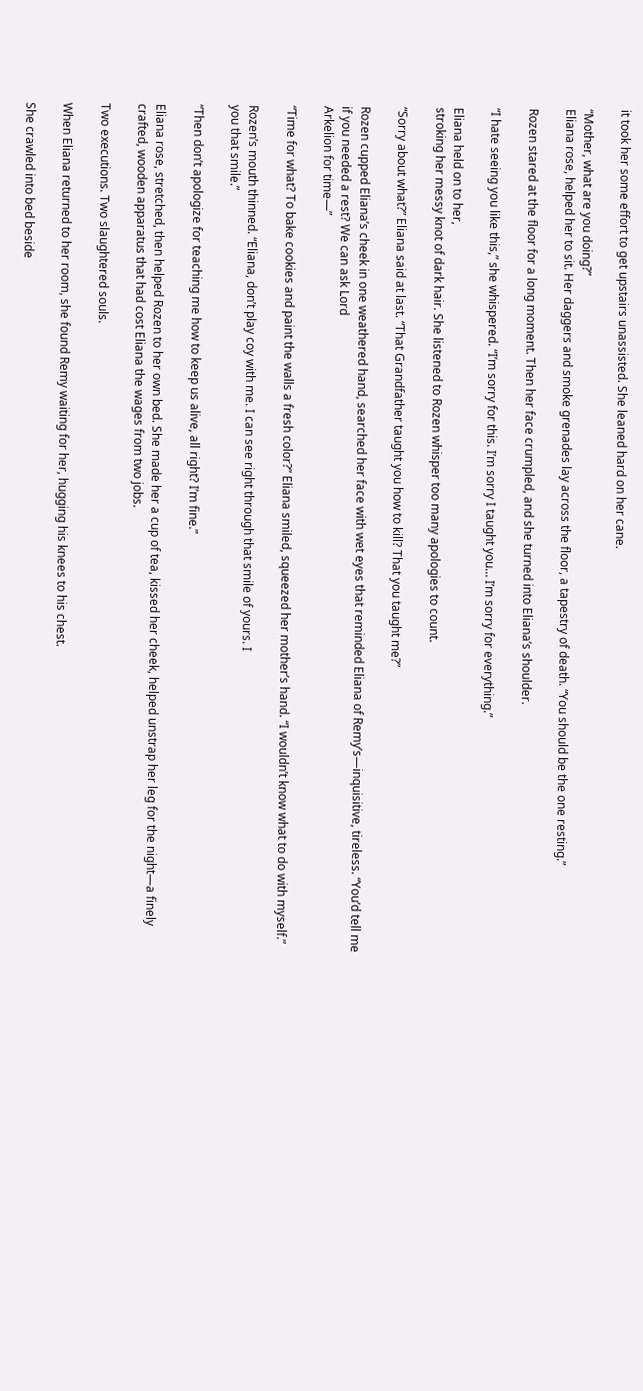it took her some effort to get upstairs unassisted. She leaned hard on her cane.

“Mother, what are you doing?”
Eliana rose, helped her to sit. Her daggers and smoke grenades lay across the floor, a tapestry of death. “You should be the one resting.”

Rozen stared at the floor for a long moment. Then her face crumpled, and she turned into Eliana’s shoulder.

“I hate seeing you like this,” she whispered. “I’m sorry for this. I’m sorry I taught you… I’m sorry for everything.”

Eliana held on to her,
stroking her messy knot of dark hair. She listened to Rozen whisper too many apologies to count.

“Sorry about what?” Eliana said at last. “That Grandfather taught you how to kill? That you taught me?”

Rozen cupped Eliana’s cheek in one weathered hand, searched her face with wet eyes that reminded Eliana of Remy’s—inquisitive, tireless. “You’d tell me if you needed a rest? We can ask Lord
Arkelion for time—”

“Time for what? To bake cookies and paint the walls a fresh color?” Eliana smiled, squeezed her mother’s hand. “I wouldn’t know what to do with myself.”

Rozen’s mouth thinned. “Eliana, don’t play coy with me. I can see right through that smile of yours. I
you that smile.”

“Then don’t apologize for teaching me how to keep us alive, all right? I’m fine.”

Eliana rose, stretched, then helped Rozen to her own bed. She made her a cup of tea, kissed her cheek, helped unstrap her leg for the night—a finely crafted, wooden apparatus that had cost Eliana the wages from two jobs.

Two executions. Two slaughtered souls.

When Eliana returned to her room, she found Remy waiting for her, hugging his knees to his chest.

She crawled into bed beside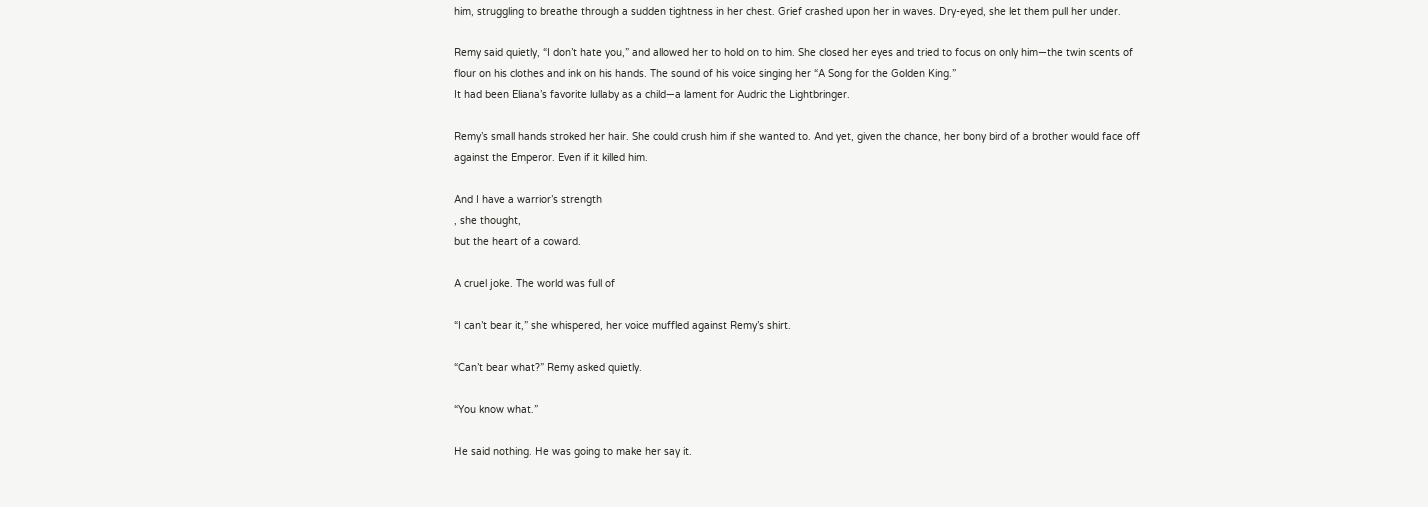him, struggling to breathe through a sudden tightness in her chest. Grief crashed upon her in waves. Dry-eyed, she let them pull her under.

Remy said quietly, “I don’t hate you,” and allowed her to hold on to him. She closed her eyes and tried to focus on only him—the twin scents of flour on his clothes and ink on his hands. The sound of his voice singing her “A Song for the Golden King.”
It had been Eliana’s favorite lullaby as a child—a lament for Audric the Lightbringer.

Remy’s small hands stroked her hair. She could crush him if she wanted to. And yet, given the chance, her bony bird of a brother would face off against the Emperor. Even if it killed him.

And I have a warrior’s strength
, she thought,
but the heart of a coward.

A cruel joke. The world was full of

“I can’t bear it,” she whispered, her voice muffled against Remy’s shirt.

“Can’t bear what?” Remy asked quietly.

“You know what.”

He said nothing. He was going to make her say it.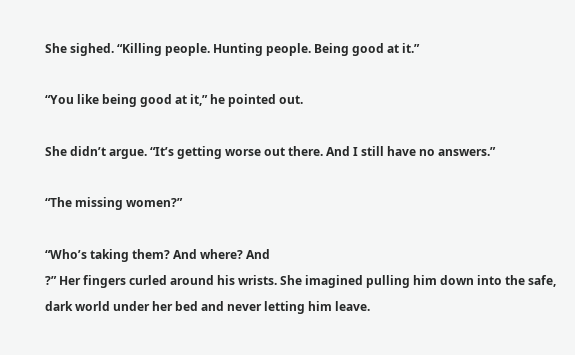She sighed. “Killing people. Hunting people. Being good at it.”

“You like being good at it,” he pointed out.

She didn’t argue. “It’s getting worse out there. And I still have no answers.”

“The missing women?”

“Who’s taking them? And where? And
?” Her fingers curled around his wrists. She imagined pulling him down into the safe, dark world under her bed and never letting him leave.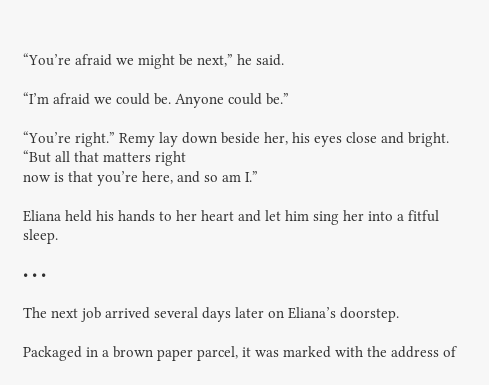“You’re afraid we might be next,” he said.

“I’m afraid we could be. Anyone could be.”

“You’re right.” Remy lay down beside her, his eyes close and bright. “But all that matters right
now is that you’re here, and so am I.”

Eliana held his hands to her heart and let him sing her into a fitful sleep.

• • •

The next job arrived several days later on Eliana’s doorstep.

Packaged in a brown paper parcel, it was marked with the address of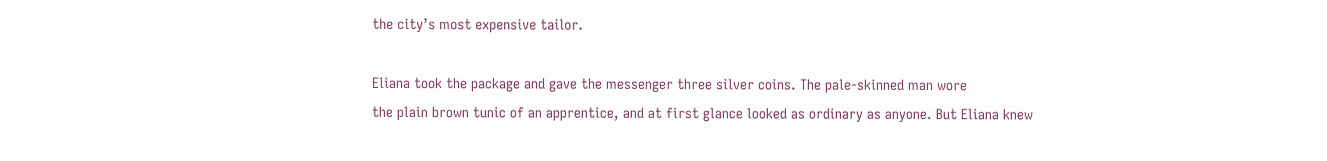the city’s most expensive tailor.

Eliana took the package and gave the messenger three silver coins. The pale-skinned man wore
the plain brown tunic of an apprentice, and at first glance looked as ordinary as anyone. But Eliana knew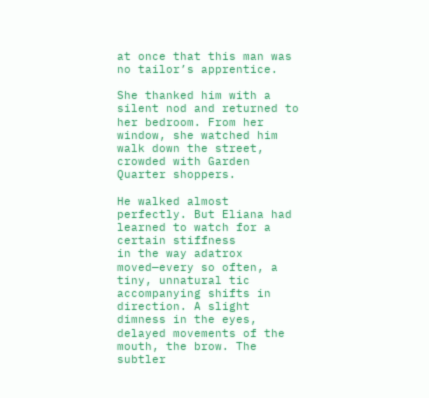at once that this man was no tailor’s apprentice.

She thanked him with a silent nod and returned to her bedroom. From her window, she watched him walk down the street, crowded with Garden Quarter shoppers.

He walked almost perfectly. But Eliana had learned to watch for a certain stiffness
in the way adatrox moved—every so often, a tiny, unnatural tic accompanying shifts in direction. A slight dimness in the eyes, delayed movements of the mouth, the brow. The subtler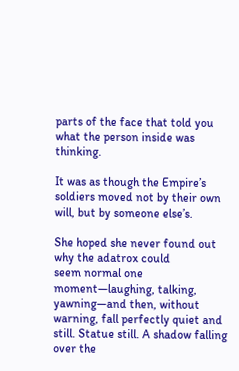parts of the face that told you what the person inside was thinking.

It was as though the Empire’s soldiers moved not by their own will, but by someone else’s.

She hoped she never found out why the adatrox could
seem normal one moment—laughing, talking, yawning—and then, without warning, fall perfectly quiet and still. Statue still. A shadow falling over the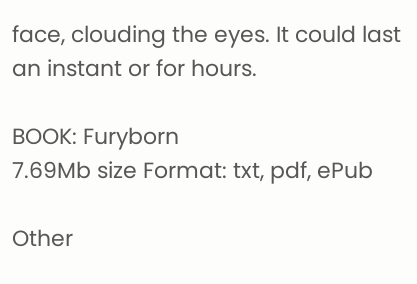face, clouding the eyes. It could last an instant or for hours.

BOOK: Furyborn
7.69Mb size Format: txt, pdf, ePub

Other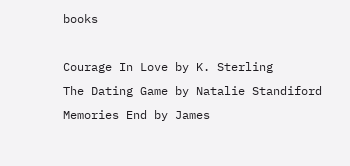books

Courage In Love by K. Sterling
The Dating Game by Natalie Standiford
Memories End by James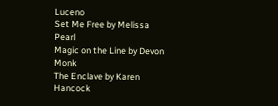Luceno
Set Me Free by Melissa Pearl
Magic on the Line by Devon Monk
The Enclave by Karen Hancock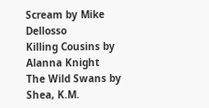Scream by Mike Dellosso
Killing Cousins by Alanna Knight
The Wild Swans by Shea, K.M.